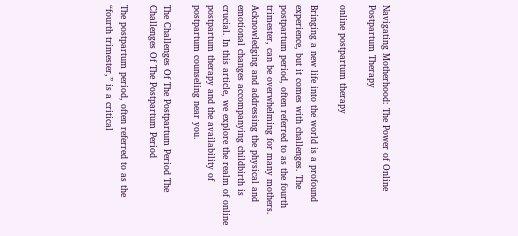Navigating Motherhood: The Power of Online Postpartum Therapy

online postpartum therapy

Bringing a new life into the world is a profound experience, but it comes with challenges. The postpartum period, often referred to as the fourth trimester, can be overwhelming for many mothers. Acknowledging and addressing the physical and emotional changes accompanying childbirth is crucial. In this article, we explore the realm of online postpartum therapy and the availability of postpartum counseling near you.

The Challenges Of The Postpartum Period The Challenges Of The Postpartum Period

The postpartum period, often referred to as the “fourth trimester,” is a critical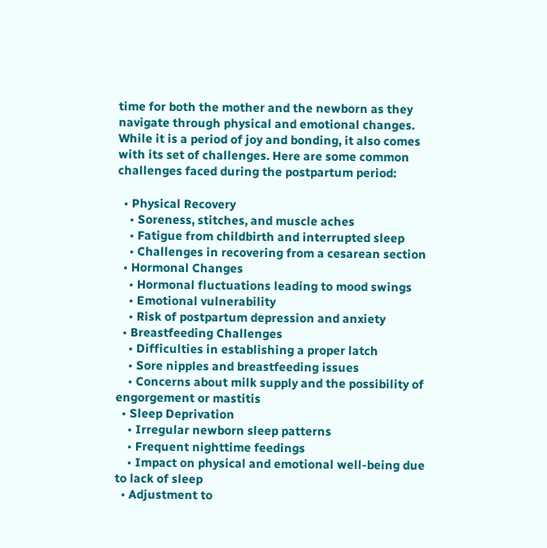time for both the mother and the newborn as they navigate through physical and emotional changes. While it is a period of joy and bonding, it also comes with its set of challenges. Here are some common challenges faced during the postpartum period:

  • Physical Recovery
    • Soreness, stitches, and muscle aches
    • Fatigue from childbirth and interrupted sleep
    • Challenges in recovering from a cesarean section
  • Hormonal Changes
    • Hormonal fluctuations leading to mood swings
    • Emotional vulnerability
    • Risk of postpartum depression and anxiety
  • Breastfeeding Challenges
    • Difficulties in establishing a proper latch
    • Sore nipples and breastfeeding issues
    • Concerns about milk supply and the possibility of engorgement or mastitis
  • Sleep Deprivation
    • Irregular newborn sleep patterns
    • Frequent nighttime feedings
    • Impact on physical and emotional well-being due to lack of sleep
  • Adjustment to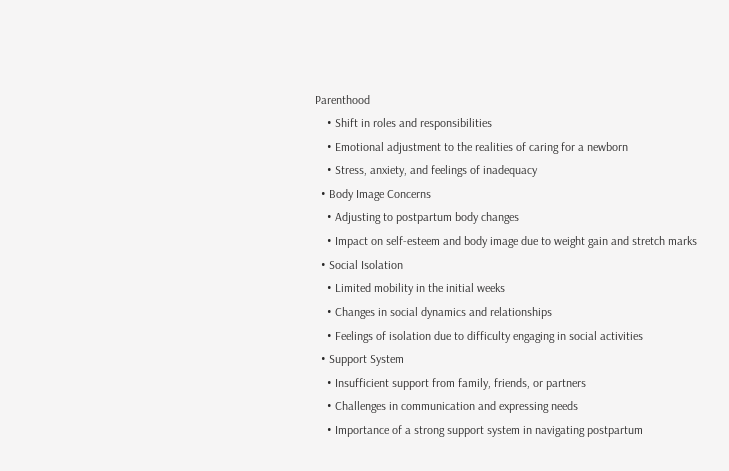Parenthood
    • Shift in roles and responsibilities
    • Emotional adjustment to the realities of caring for a newborn
    • Stress, anxiety, and feelings of inadequacy
  • Body Image Concerns
    • Adjusting to postpartum body changes
    • Impact on self-esteem and body image due to weight gain and stretch marks
  • Social Isolation
    • Limited mobility in the initial weeks
    • Changes in social dynamics and relationships
    • Feelings of isolation due to difficulty engaging in social activities
  • Support System
    • Insufficient support from family, friends, or partners
    • Challenges in communication and expressing needs
    • Importance of a strong support system in navigating postpartum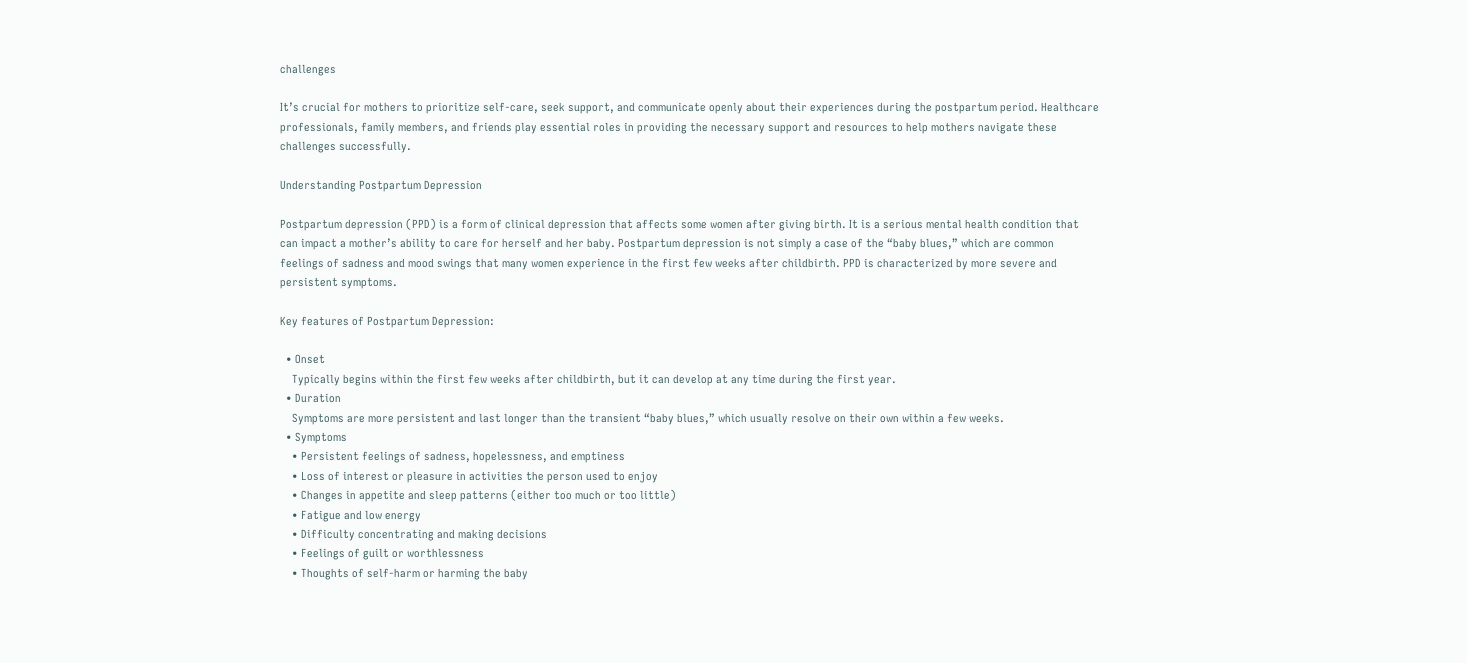challenges

It’s crucial for mothers to prioritize self-care, seek support, and communicate openly about their experiences during the postpartum period. Healthcare professionals, family members, and friends play essential roles in providing the necessary support and resources to help mothers navigate these challenges successfully.

Understanding Postpartum Depression

Postpartum depression (PPD) is a form of clinical depression that affects some women after giving birth. It is a serious mental health condition that can impact a mother’s ability to care for herself and her baby. Postpartum depression is not simply a case of the “baby blues,” which are common feelings of sadness and mood swings that many women experience in the first few weeks after childbirth. PPD is characterized by more severe and persistent symptoms.

Key features of Postpartum Depression:

  • Onset
    Typically begins within the first few weeks after childbirth, but it can develop at any time during the first year.
  • Duration
    Symptoms are more persistent and last longer than the transient “baby blues,” which usually resolve on their own within a few weeks.
  • Symptoms
    • Persistent feelings of sadness, hopelessness, and emptiness
    • Loss of interest or pleasure in activities the person used to enjoy
    • Changes in appetite and sleep patterns (either too much or too little)
    • Fatigue and low energy
    • Difficulty concentrating and making decisions
    • Feelings of guilt or worthlessness
    • Thoughts of self-harm or harming the baby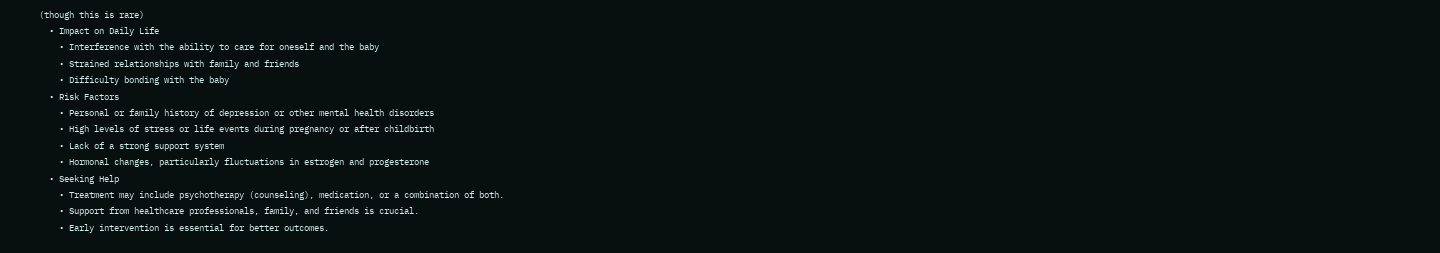(though this is rare)
  • Impact on Daily Life
    • Interference with the ability to care for oneself and the baby
    • Strained relationships with family and friends
    • Difficulty bonding with the baby
  • Risk Factors
    • Personal or family history of depression or other mental health disorders
    • High levels of stress or life events during pregnancy or after childbirth
    • Lack of a strong support system
    • Hormonal changes, particularly fluctuations in estrogen and progesterone
  • Seeking Help
    • Treatment may include psychotherapy (counseling), medication, or a combination of both.
    • Support from healthcare professionals, family, and friends is crucial.
    • Early intervention is essential for better outcomes.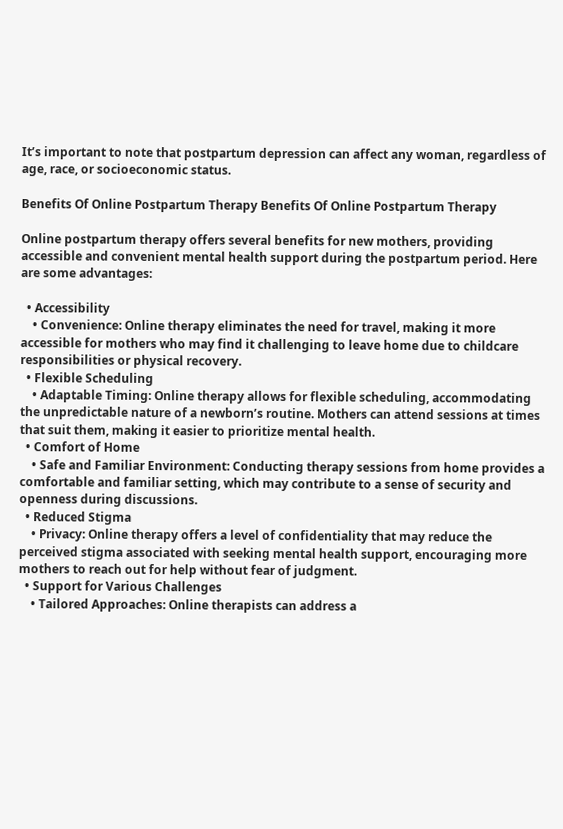It’s important to note that postpartum depression can affect any woman, regardless of age, race, or socioeconomic status.

Benefits Of Online Postpartum Therapy Benefits Of Online Postpartum Therapy

Online postpartum therapy offers several benefits for new mothers, providing accessible and convenient mental health support during the postpartum period. Here are some advantages:

  • Accessibility
    • Convenience: Online therapy eliminates the need for travel, making it more accessible for mothers who may find it challenging to leave home due to childcare responsibilities or physical recovery.
  • Flexible Scheduling
    • Adaptable Timing: Online therapy allows for flexible scheduling, accommodating the unpredictable nature of a newborn’s routine. Mothers can attend sessions at times that suit them, making it easier to prioritize mental health.
  • Comfort of Home
    • Safe and Familiar Environment: Conducting therapy sessions from home provides a comfortable and familiar setting, which may contribute to a sense of security and openness during discussions.
  • Reduced Stigma
    • Privacy: Online therapy offers a level of confidentiality that may reduce the perceived stigma associated with seeking mental health support, encouraging more mothers to reach out for help without fear of judgment.
  • Support for Various Challenges
    • Tailored Approaches: Online therapists can address a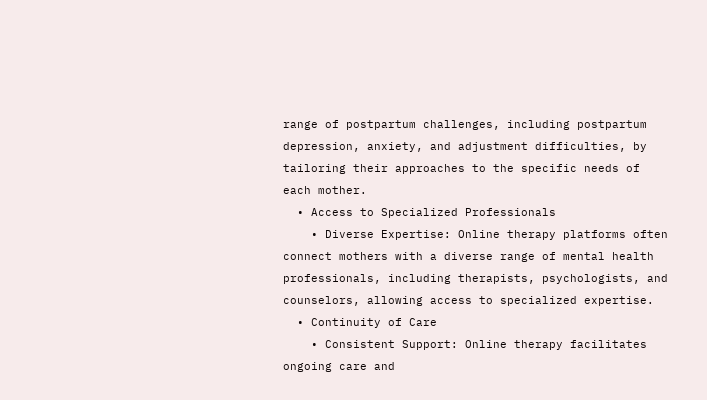range of postpartum challenges, including postpartum depression, anxiety, and adjustment difficulties, by tailoring their approaches to the specific needs of each mother.
  • Access to Specialized Professionals
    • Diverse Expertise: Online therapy platforms often connect mothers with a diverse range of mental health professionals, including therapists, psychologists, and counselors, allowing access to specialized expertise.
  • Continuity of Care
    • Consistent Support: Online therapy facilitates ongoing care and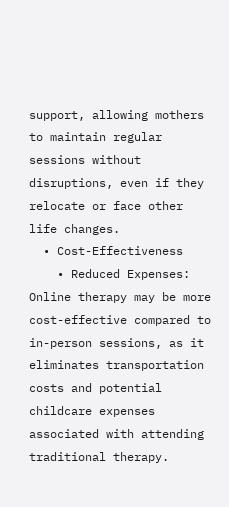support, allowing mothers to maintain regular sessions without disruptions, even if they relocate or face other life changes.
  • Cost-Effectiveness
    • Reduced Expenses: Online therapy may be more cost-effective compared to in-person sessions, as it eliminates transportation costs and potential childcare expenses associated with attending traditional therapy.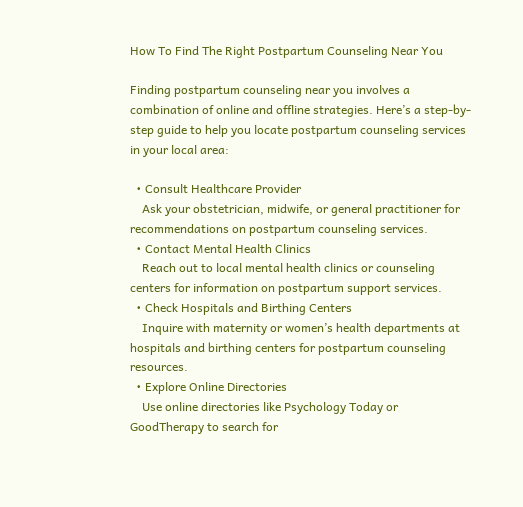How To Find The Right Postpartum Counseling Near You

Finding postpartum counseling near you involves a combination of online and offline strategies. Here’s a step-by-step guide to help you locate postpartum counseling services in your local area:

  • Consult Healthcare Provider
    Ask your obstetrician, midwife, or general practitioner for recommendations on postpartum counseling services.
  • Contact Mental Health Clinics
    Reach out to local mental health clinics or counseling centers for information on postpartum support services.
  • Check Hospitals and Birthing Centers
    Inquire with maternity or women’s health departments at hospitals and birthing centers for postpartum counseling resources.
  • Explore Online Directories
    Use online directories like Psychology Today or GoodTherapy to search for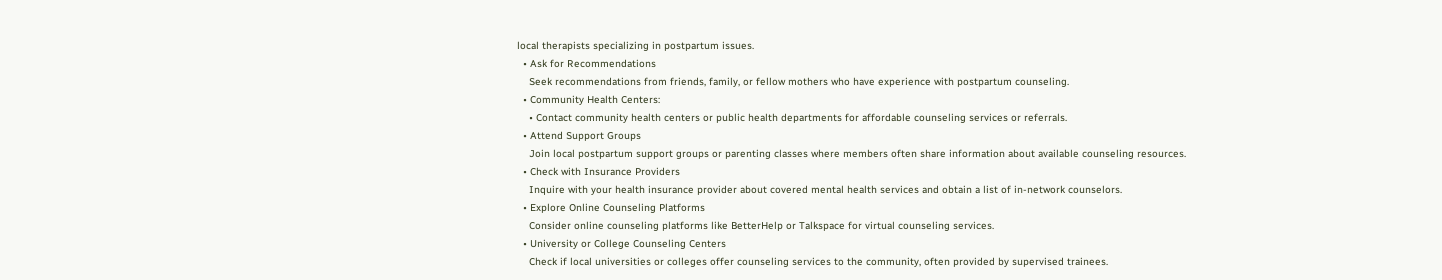local therapists specializing in postpartum issues.
  • Ask for Recommendations
    Seek recommendations from friends, family, or fellow mothers who have experience with postpartum counseling.
  • Community Health Centers:
    • Contact community health centers or public health departments for affordable counseling services or referrals.
  • Attend Support Groups
    Join local postpartum support groups or parenting classes where members often share information about available counseling resources.
  • Check with Insurance Providers
    Inquire with your health insurance provider about covered mental health services and obtain a list of in-network counselors.
  • Explore Online Counseling Platforms
    Consider online counseling platforms like BetterHelp or Talkspace for virtual counseling services.
  • University or College Counseling Centers
    Check if local universities or colleges offer counseling services to the community, often provided by supervised trainees.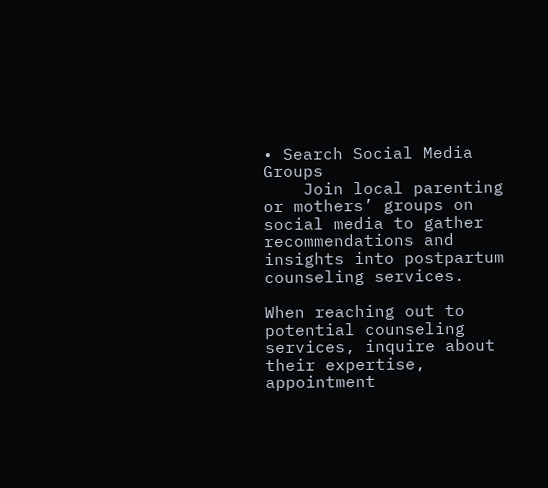• Search Social Media Groups
    Join local parenting or mothers’ groups on social media to gather recommendations and insights into postpartum counseling services.

When reaching out to potential counseling services, inquire about their expertise, appointment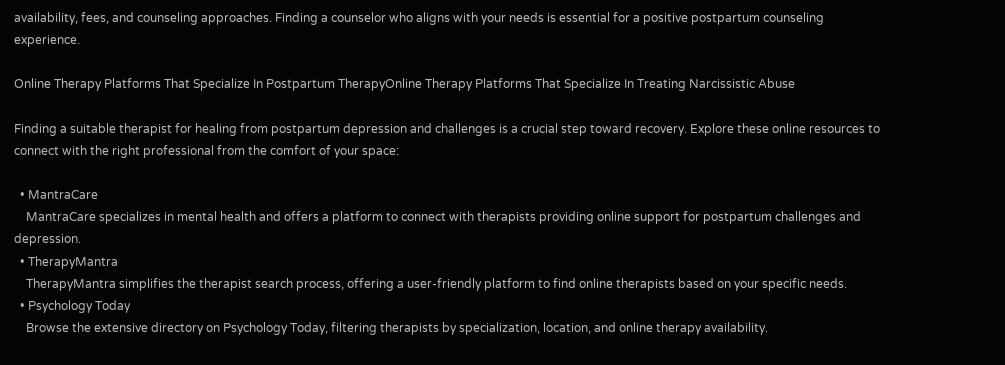availability, fees, and counseling approaches. Finding a counselor who aligns with your needs is essential for a positive postpartum counseling experience.

Online Therapy Platforms That Specialize In Postpartum TherapyOnline Therapy Platforms That Specialize In Treating Narcissistic Abuse

Finding a suitable therapist for healing from postpartum depression and challenges is a crucial step toward recovery. Explore these online resources to connect with the right professional from the comfort of your space:

  • MantraCare
    MantraCare specializes in mental health and offers a platform to connect with therapists providing online support for postpartum challenges and depression.
  • TherapyMantra
    TherapyMantra simplifies the therapist search process, offering a user-friendly platform to find online therapists based on your specific needs.
  • Psychology Today
    Browse the extensive directory on Psychology Today, filtering therapists by specialization, location, and online therapy availability.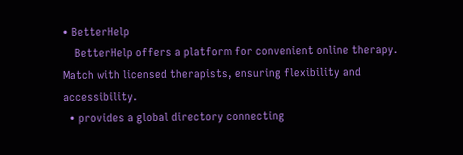• BetterHelp
    BetterHelp offers a platform for convenient online therapy. Match with licensed therapists, ensuring flexibility and accessibility.
  • provides a global directory connecting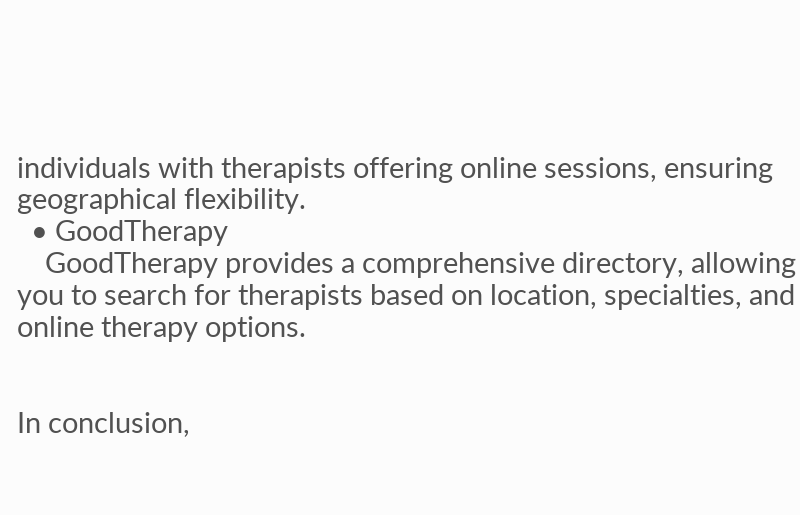individuals with therapists offering online sessions, ensuring geographical flexibility.
  • GoodTherapy
    GoodTherapy provides a comprehensive directory, allowing you to search for therapists based on location, specialties, and online therapy options.


In conclusion,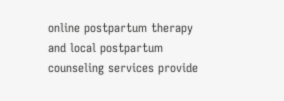online postpartum therapy and local postpartum counseling services provide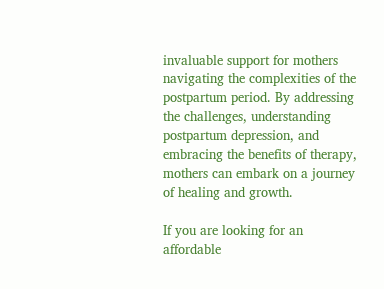invaluable support for mothers navigating the complexities of the postpartum period. By addressing the challenges, understanding postpartum depression, and embracing the benefits of therapy, mothers can embark on a journey of healing and growth.

If you are looking for an affordable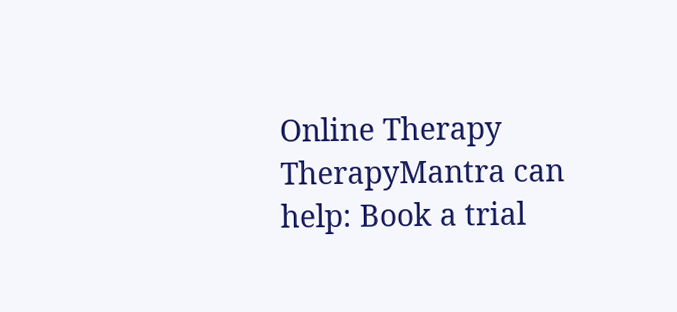Online Therapy TherapyMantra can help: Book a trial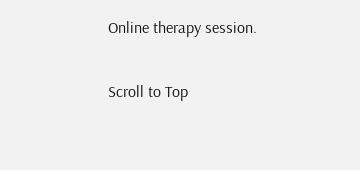Online therapy session.

Scroll to Top